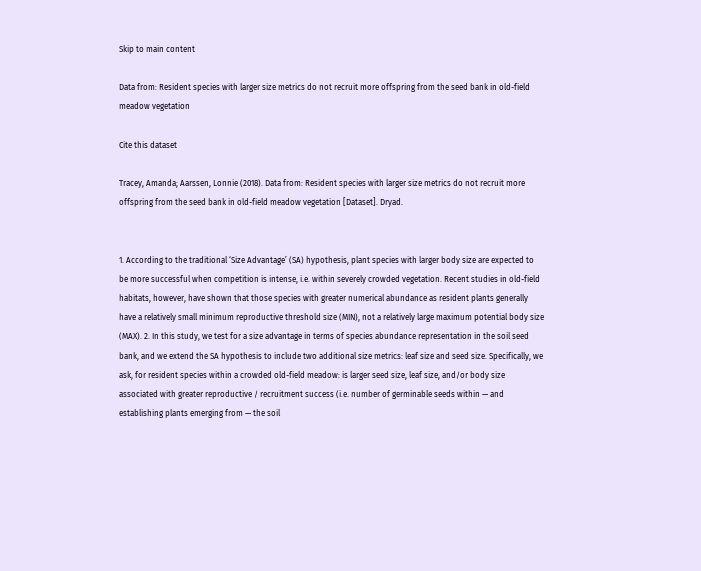Skip to main content

Data from: Resident species with larger size metrics do not recruit more offspring from the seed bank in old-field meadow vegetation

Cite this dataset

Tracey, Amanda; Aarssen, Lonnie (2018). Data from: Resident species with larger size metrics do not recruit more offspring from the seed bank in old-field meadow vegetation [Dataset]. Dryad.


1. According to the traditional ‘Size Advantage’ (SA) hypothesis, plant species with larger body size are expected to be more successful when competition is intense, i.e. within severely crowded vegetation. Recent studies in old-field habitats, however, have shown that those species with greater numerical abundance as resident plants generally have a relatively small minimum reproductive threshold size (MIN), not a relatively large maximum potential body size (MAX). 2. In this study, we test for a size advantage in terms of species abundance representation in the soil seed bank, and we extend the SA hypothesis to include two additional size metrics: leaf size and seed size. Specifically, we ask, for resident species within a crowded old-field meadow: is larger seed size, leaf size, and/or body size associated with greater reproductive / recruitment success (i.e. number of germinable seeds within — and establishing plants emerging from — the soil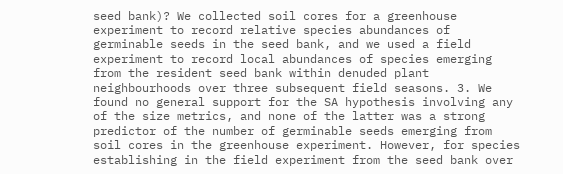seed bank)? We collected soil cores for a greenhouse experiment to record relative species abundances of germinable seeds in the seed bank, and we used a field experiment to record local abundances of species emerging from the resident seed bank within denuded plant neighbourhoods over three subsequent field seasons. 3. We found no general support for the SA hypothesis involving any of the size metrics, and none of the latter was a strong predictor of the number of germinable seeds emerging from soil cores in the greenhouse experiment. However, for species establishing in the field experiment from the seed bank over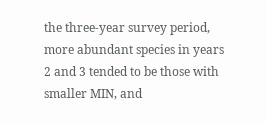the three-year survey period, more abundant species in years 2 and 3 tended to be those with smaller MIN, and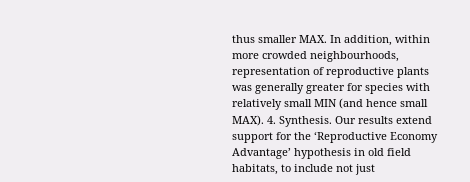thus smaller MAX. In addition, within more crowded neighbourhoods, representation of reproductive plants was generally greater for species with relatively small MIN (and hence small MAX). 4. Synthesis. Our results extend support for the ‘Reproductive Economy Advantage’ hypothesis in old field habitats, to include not just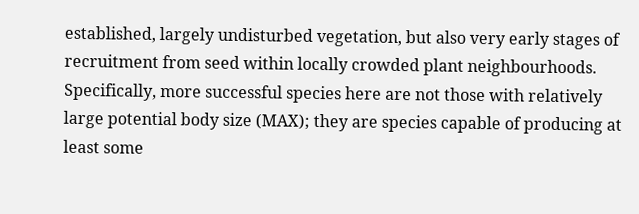established, largely undisturbed vegetation, but also very early stages of recruitment from seed within locally crowded plant neighbourhoods. Specifically, more successful species here are not those with relatively large potential body size (MAX); they are species capable of producing at least some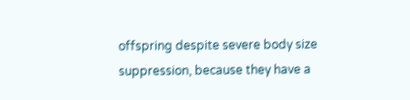offspring despite severe body size suppression, because they have a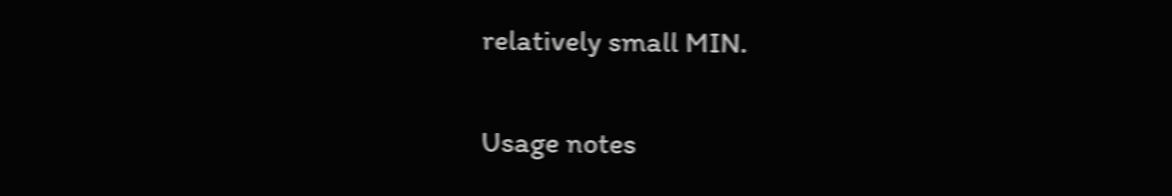relatively small MIN.

Usage notes